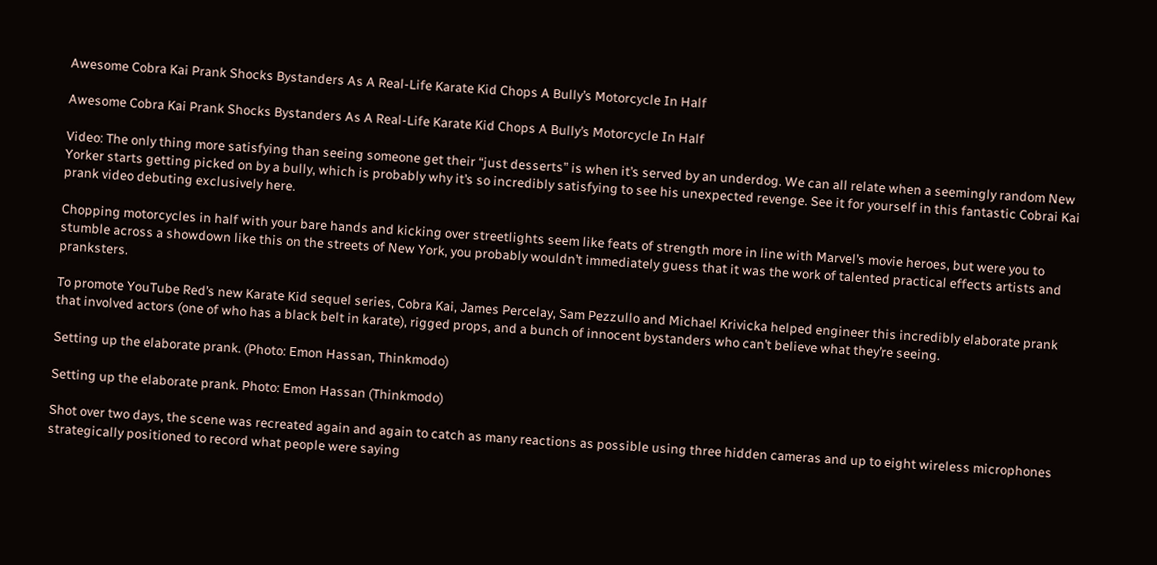Awesome Cobra Kai Prank Shocks Bystanders As A Real-Life Karate Kid Chops A Bully’s Motorcycle In Half

Awesome Cobra Kai Prank Shocks Bystanders As A Real-Life Karate Kid Chops A Bully’s Motorcycle In Half

Video: The only thing more satisfying than seeing someone get their “just desserts” is when it’s served by an underdog. We can all relate when a seemingly random New Yorker starts getting picked on by a bully, which is probably why it’s so incredibly satisfying to see his unexpected revenge. See it for yourself in this fantastic Cobrai Kai prank video debuting exclusively here.

Chopping motorcycles in half with your bare hands and kicking over streetlights seem like feats of strength more in line with Marvel’s movie heroes, but were you to stumble across a showdown like this on the streets of New York, you probably wouldn’t immediately guess that it was the work of talented practical effects artists and pranksters.

To promote YouTube Red’s new Karate Kid sequel series, Cobra Kai, James Percelay, Sam Pezzullo and Michael Krivicka helped engineer this incredibly elaborate prank that involved actors (one of who has a black belt in karate), rigged props, and a bunch of innocent bystanders who can’t believe what they’re seeing.

Setting up the elaborate prank. (Photo: Emon Hassan, Thinkmodo)

Setting up the elaborate prank. Photo: Emon Hassan (Thinkmodo)

Shot over two days, the scene was recreated again and again to catch as many reactions as possible using three hidden cameras and up to eight wireless microphones strategically positioned to record what people were saying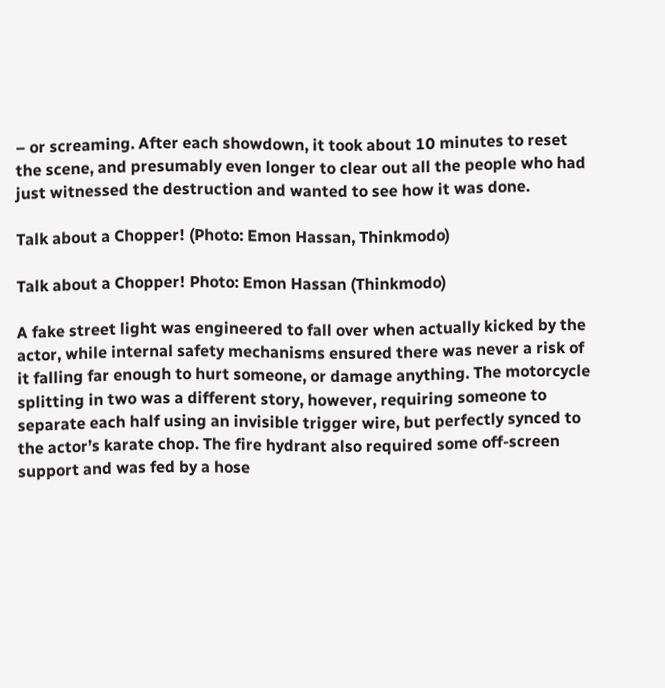– or screaming. After each showdown, it took about 10 minutes to reset the scene, and presumably even longer to clear out all the people who had just witnessed the destruction and wanted to see how it was done.

Talk about a Chopper! (Photo: Emon Hassan, Thinkmodo)

Talk about a Chopper! Photo: Emon Hassan (Thinkmodo)

A fake street light was engineered to fall over when actually kicked by the actor, while internal safety mechanisms ensured there was never a risk of it falling far enough to hurt someone, or damage anything. The motorcycle splitting in two was a different story, however, requiring someone to separate each half using an invisible trigger wire, but perfectly synced to the actor’s karate chop. The fire hydrant also required some off-screen support and was fed by a hose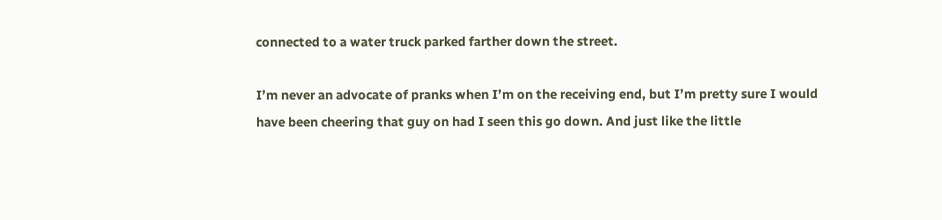connected to a water truck parked farther down the street.

I’m never an advocate of pranks when I’m on the receiving end, but I’m pretty sure I would have been cheering that guy on had I seen this go down. And just like the little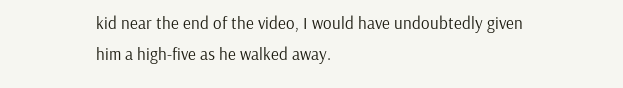kid near the end of the video, I would have undoubtedly given him a high-five as he walked away.